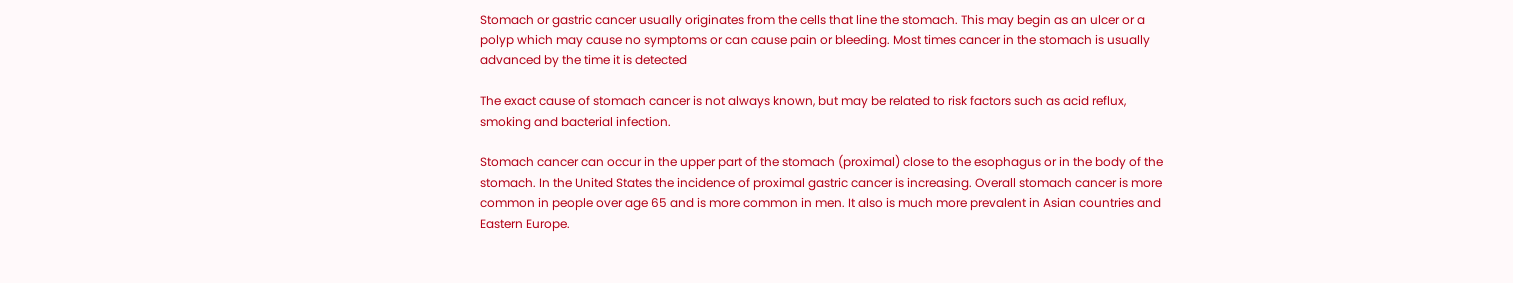Stomach or gastric cancer usually originates from the cells that line the stomach. This may begin as an ulcer or a polyp which may cause no symptoms or can cause pain or bleeding. Most times cancer in the stomach is usually advanced by the time it is detected

The exact cause of stomach cancer is not always known, but may be related to risk factors such as acid reflux, smoking and bacterial infection.

Stomach cancer can occur in the upper part of the stomach (proximal) close to the esophagus or in the body of the stomach. In the United States the incidence of proximal gastric cancer is increasing. Overall stomach cancer is more common in people over age 65 and is more common in men. It also is much more prevalent in Asian countries and Eastern Europe.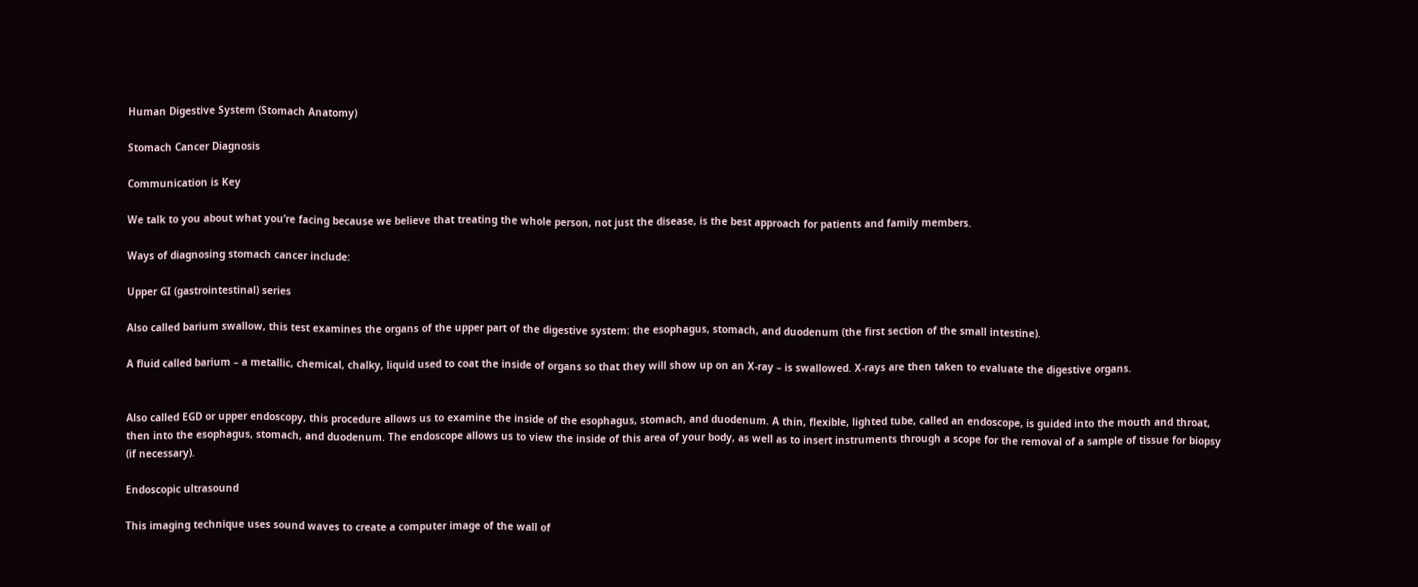Human Digestive System (Stomach Anatomy)

Stomach Cancer Diagnosis

Communication is Key

We talk to you about what you’re facing because we believe that treating the whole person, not just the disease, is the best approach for patients and family members.

Ways of diagnosing stomach cancer include:

Upper GI (gastrointestinal) series

Also called barium swallow, this test examines the organs of the upper part of the digestive system: the esophagus, stomach, and duodenum (the first section of the small intestine).

A fluid called barium – a metallic, chemical, chalky, liquid used to coat the inside of organs so that they will show up on an X-ray – is swallowed. X-rays are then taken to evaluate the digestive organs.


Also called EGD or upper endoscopy, this procedure allows us to examine the inside of the esophagus, stomach, and duodenum. A thin, flexible, lighted tube, called an endoscope, is guided into the mouth and throat, then into the esophagus, stomach, and duodenum. The endoscope allows us to view the inside of this area of your body, as well as to insert instruments through a scope for the removal of a sample of tissue for biopsy (if necessary).

Endoscopic ultrasound

This imaging technique uses sound waves to create a computer image of the wall of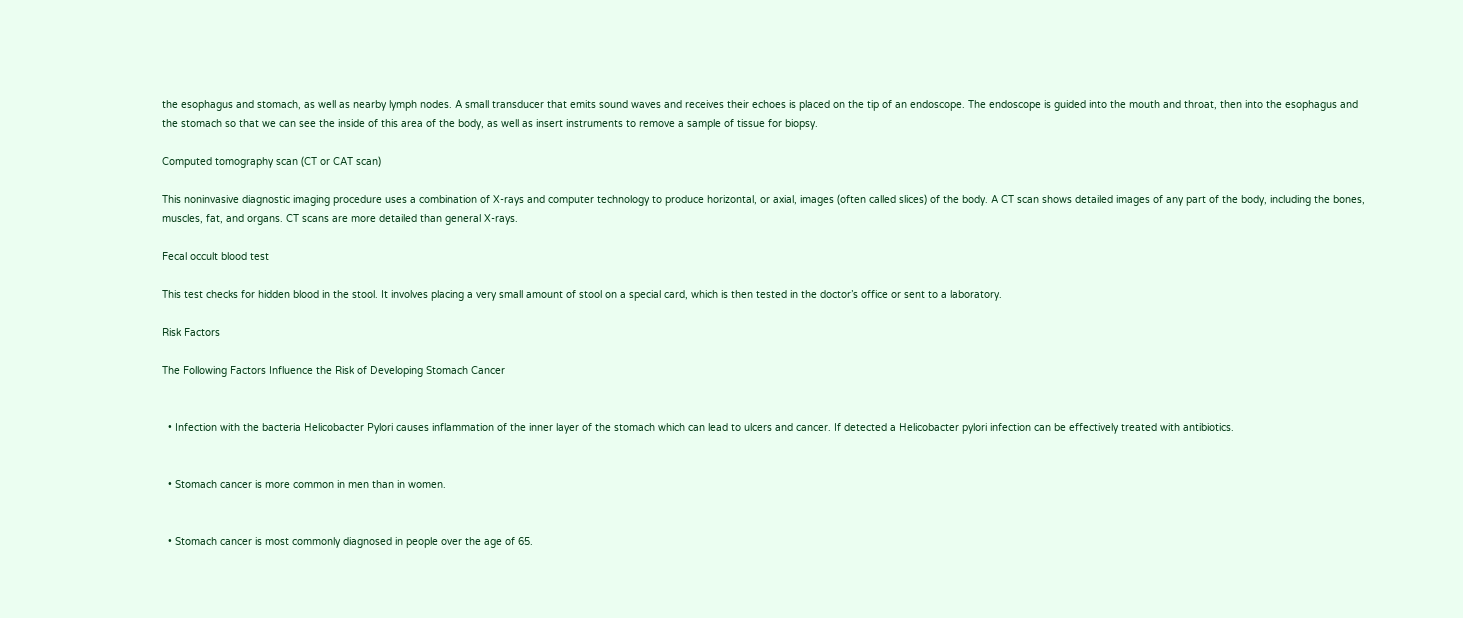the esophagus and stomach, as well as nearby lymph nodes. A small transducer that emits sound waves and receives their echoes is placed on the tip of an endoscope. The endoscope is guided into the mouth and throat, then into the esophagus and the stomach so that we can see the inside of this area of the body, as well as insert instruments to remove a sample of tissue for biopsy.

Computed tomography scan (CT or CAT scan)

This noninvasive diagnostic imaging procedure uses a combination of X-rays and computer technology to produce horizontal, or axial, images (often called slices) of the body. A CT scan shows detailed images of any part of the body, including the bones, muscles, fat, and organs. CT scans are more detailed than general X-rays.

Fecal occult blood test

This test checks for hidden blood in the stool. It involves placing a very small amount of stool on a special card, which is then tested in the doctor’s office or sent to a laboratory.

Risk Factors

The Following Factors Influence the Risk of Developing Stomach Cancer


  • Infection with the bacteria Helicobacter Pylori causes inflammation of the inner layer of the stomach which can lead to ulcers and cancer. If detected a Helicobacter pylori infection can be effectively treated with antibiotics.


  • Stomach cancer is more common in men than in women.


  • Stomach cancer is most commonly diagnosed in people over the age of 65.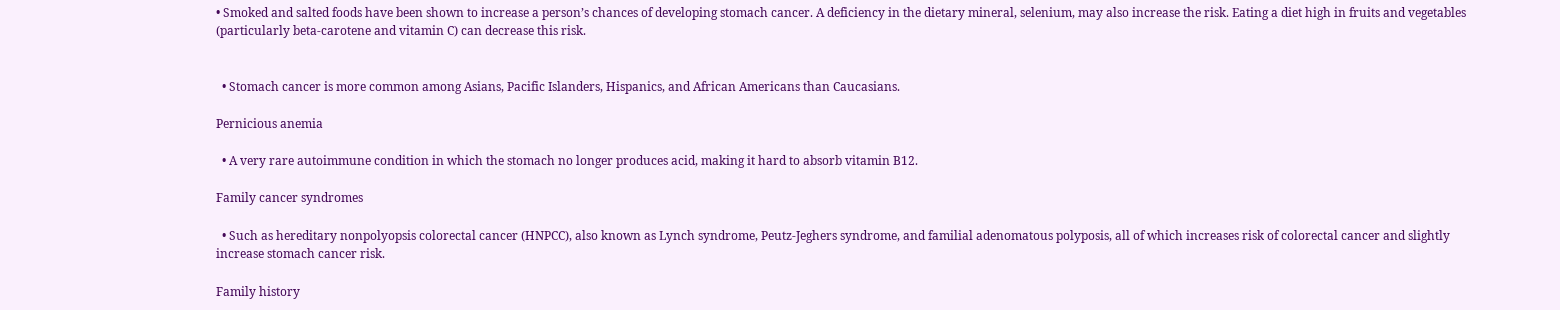• Smoked and salted foods have been shown to increase a person’s chances of developing stomach cancer. A deficiency in the dietary mineral, selenium, may also increase the risk. Eating a diet high in fruits and vegetables (particularly beta-carotene and vitamin C) can decrease this risk.


  • Stomach cancer is more common among Asians, Pacific Islanders, Hispanics, and African Americans than Caucasians.

Pernicious anemia

  • A very rare autoimmune condition in which the stomach no longer produces acid, making it hard to absorb vitamin B12.

Family cancer syndromes

  • Such as hereditary nonpolyopsis colorectal cancer (HNPCC), also known as Lynch syndrome, Peutz-Jeghers syndrome, and familial adenomatous polyposis, all of which increases risk of colorectal cancer and slightly increase stomach cancer risk.

Family history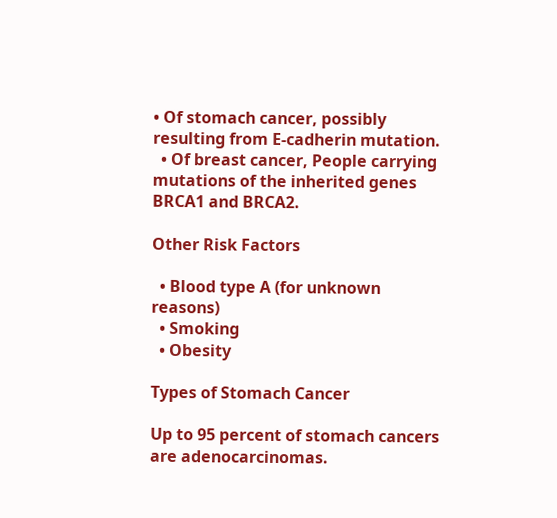• Of stomach cancer, possibly resulting from E-cadherin mutation.
  • Of breast cancer, People carrying mutations of the inherited genes BRCA1 and BRCA2.

Other Risk Factors

  • Blood type A (for unknown reasons)
  • Smoking
  • Obesity

Types of Stomach Cancer

Up to 95 percent of stomach cancers are adenocarcinomas.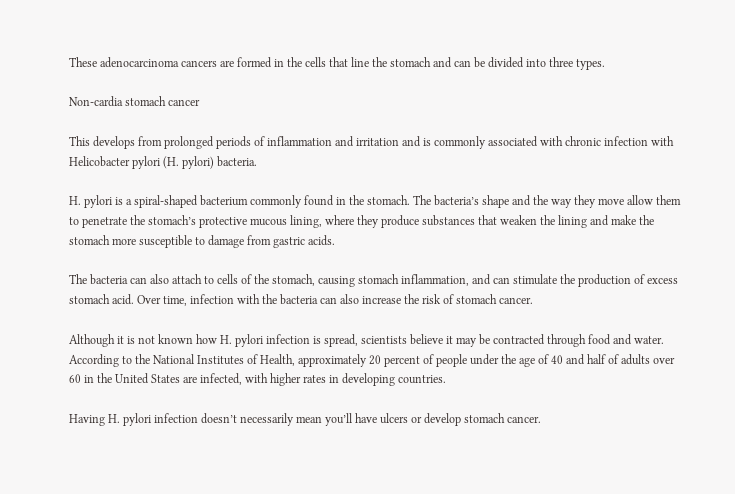These adenocarcinoma cancers are formed in the cells that line the stomach and can be divided into three types.

Non-cardia stomach cancer

This develops from prolonged periods of inflammation and irritation and is commonly associated with chronic infection with Helicobacter pylori (H. pylori) bacteria.

H. pylori is a spiral-shaped bacterium commonly found in the stomach. The bacteria’s shape and the way they move allow them to penetrate the stomach’s protective mucous lining, where they produce substances that weaken the lining and make the stomach more susceptible to damage from gastric acids.

The bacteria can also attach to cells of the stomach, causing stomach inflammation, and can stimulate the production of excess stomach acid. Over time, infection with the bacteria can also increase the risk of stomach cancer.

Although it is not known how H. pylori infection is spread, scientists believe it may be contracted through food and water. According to the National Institutes of Health, approximately 20 percent of people under the age of 40 and half of adults over 60 in the United States are infected, with higher rates in developing countries.

Having H. pylori infection doesn’t necessarily mean you’ll have ulcers or develop stomach cancer.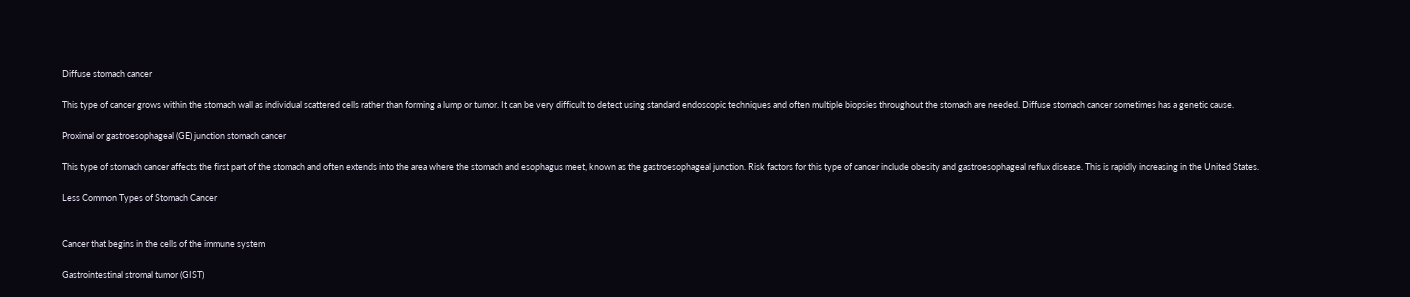Diffuse stomach cancer

This type of cancer grows within the stomach wall as individual scattered cells rather than forming a lump or tumor. It can be very difficult to detect using standard endoscopic techniques and often multiple biopsies throughout the stomach are needed. Diffuse stomach cancer sometimes has a genetic cause.

Proximal or gastroesophageal (GE) junction stomach cancer

This type of stomach cancer affects the first part of the stomach and often extends into the area where the stomach and esophagus meet, known as the gastroesophageal junction. Risk factors for this type of cancer include obesity and gastroesophageal reflux disease. This is rapidly increasing in the United States.

Less Common Types of Stomach Cancer


Cancer that begins in the cells of the immune system

Gastrointestinal stromal tumor (GIST)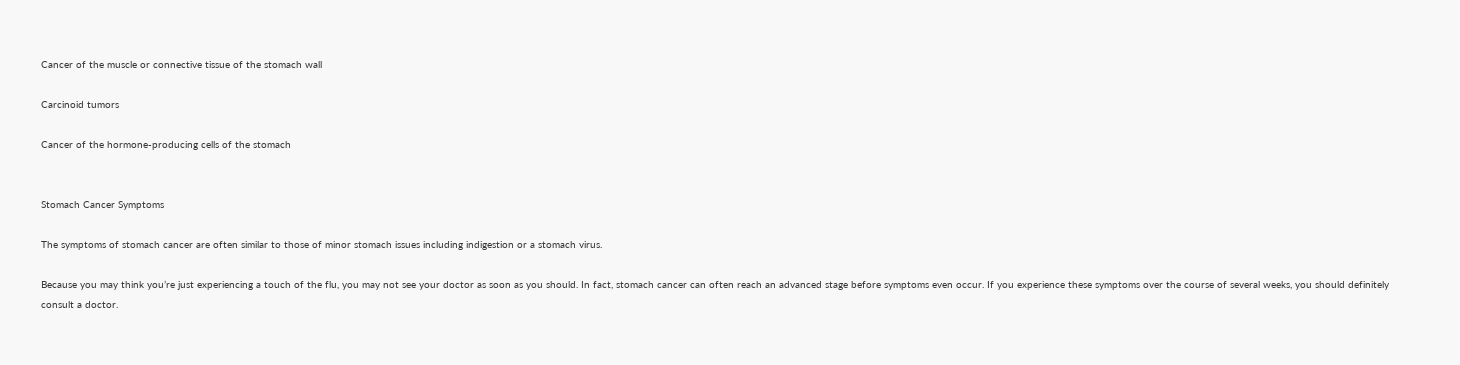Cancer of the muscle or connective tissue of the stomach wall

Carcinoid tumors

Cancer of the hormone-producing cells of the stomach


Stomach Cancer Symptoms

The symptoms of stomach cancer are often similar to those of minor stomach issues including indigestion or a stomach virus.

Because you may think you’re just experiencing a touch of the flu, you may not see your doctor as soon as you should. In fact, stomach cancer can often reach an advanced stage before symptoms even occur. If you experience these symptoms over the course of several weeks, you should definitely consult a doctor.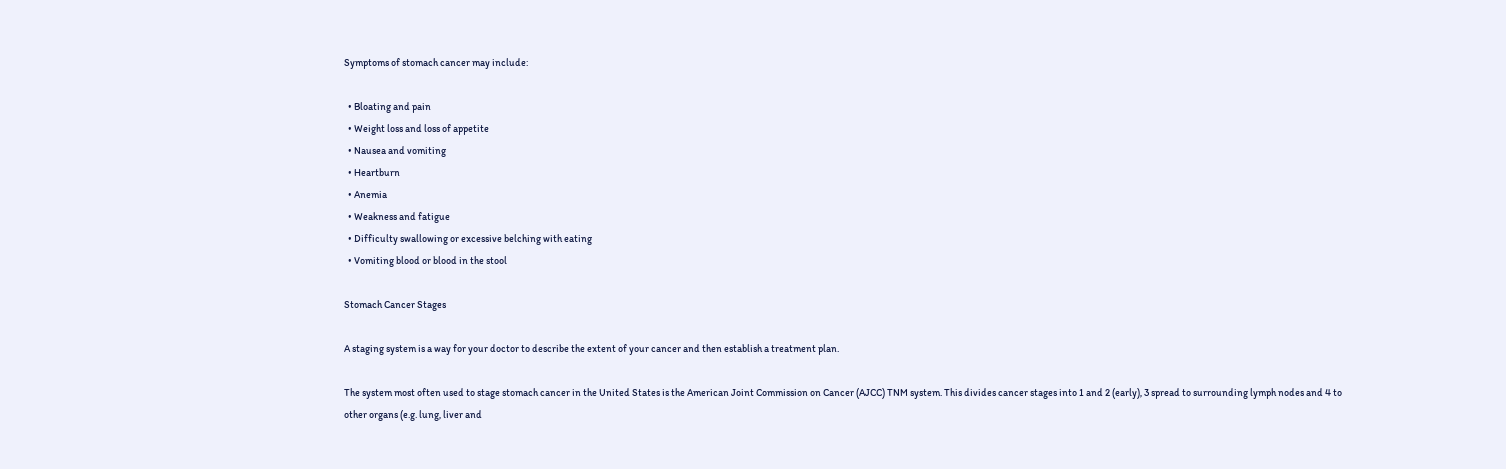Symptoms of stomach cancer may include:

  • Bloating and pain
  • Weight loss and loss of appetite
  • Nausea and vomiting
  • Heartburn
  • Anemia
  • Weakness and fatigue
  • Difficulty swallowing or excessive belching with eating
  • Vomiting blood or blood in the stool

Stomach Cancer Stages

A staging system is a way for your doctor to describe the extent of your cancer and then establish a treatment plan.

The system most often used to stage stomach cancer in the United States is the American Joint Commission on Cancer (AJCC) TNM system. This divides cancer stages into 1 and 2 (early), 3 spread to surrounding lymph nodes and 4 to other organs (e.g. lung, liver and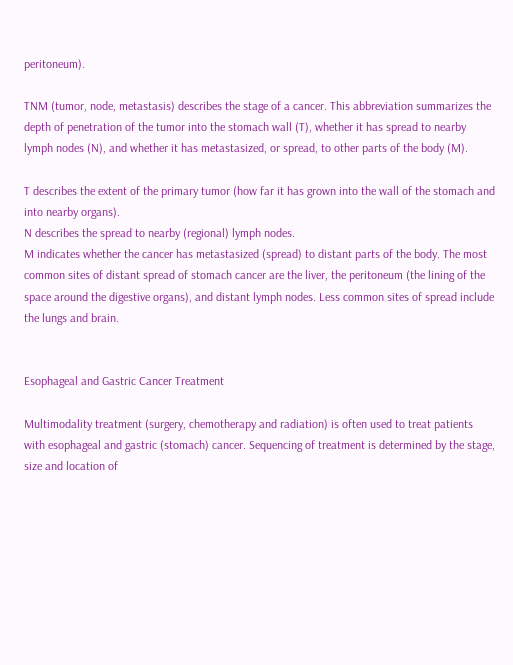peritoneum).

TNM (tumor, node, metastasis) describes the stage of a cancer. This abbreviation summarizes the depth of penetration of the tumor into the stomach wall (T), whether it has spread to nearby lymph nodes (N), and whether it has metastasized, or spread, to other parts of the body (M).

T describes the extent of the primary tumor (how far it has grown into the wall of the stomach and into nearby organs).
N describes the spread to nearby (regional) lymph nodes.
M indicates whether the cancer has metastasized (spread) to distant parts of the body. The most common sites of distant spread of stomach cancer are the liver, the peritoneum (the lining of the space around the digestive organs), and distant lymph nodes. Less common sites of spread include the lungs and brain.


Esophageal and Gastric Cancer Treatment

Multimodality treatment (surgery, chemotherapy and radiation) is often used to treat patients with esophageal and gastric (stomach) cancer. Sequencing of treatment is determined by the stage, size and location of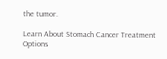the tumor.

Learn About Stomach Cancer Treatment Options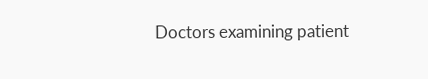Doctors examining patient